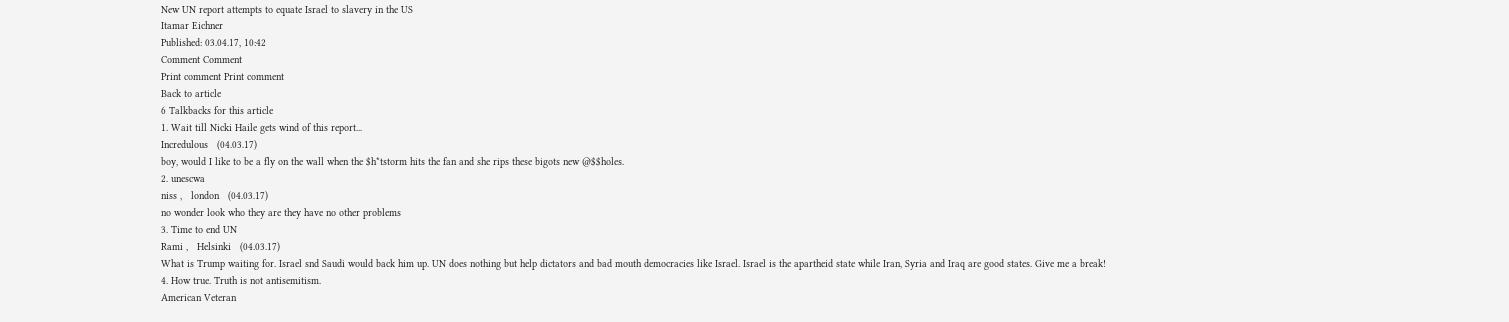New UN report attempts to equate Israel to slavery in the US
Itamar Eichner
Published: 03.04.17, 10:42
Comment Comment
Print comment Print comment
Back to article
6 Talkbacks for this article
1. Wait till Nicki Haile gets wind of this report...
Incredulous   (04.03.17)
boy, would I like to be a fly on the wall when the $h*tstorm hits the fan and she rips these bigots new @$$holes.
2. unescwa
niss ,   london   (04.03.17)
no wonder look who they are they have no other problems
3. Time to end UN
Rami ,   Helsinki   (04.03.17)
What is Trump waiting for. Israel snd Saudi would back him up. UN does nothing but help dictators and bad mouth democracies like Israel. Israel is the apartheid state while Iran, Syria and Iraq are good states. Give me a break!
4. How true. Truth is not antisemitism.
American Veteran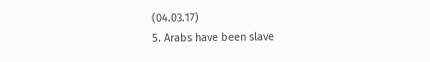(04.03.17)
5. Arabs have been slave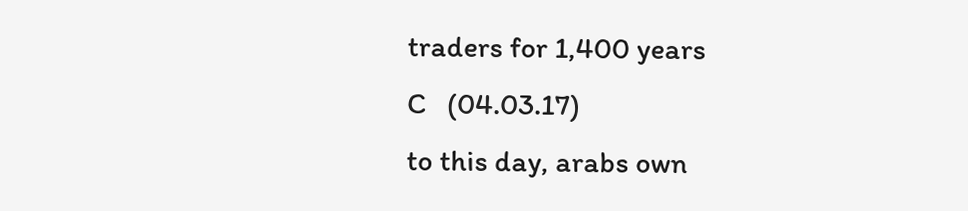traders for 1,400 years
C   (04.03.17)
to this day, arabs own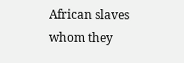African slaves whom they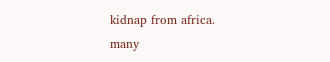kidnap from africa.
many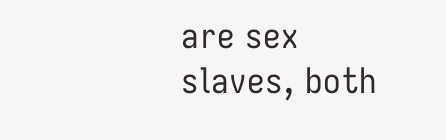are sex slaves, both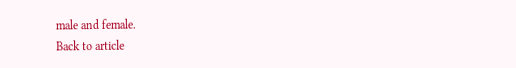male and female.
Back to article